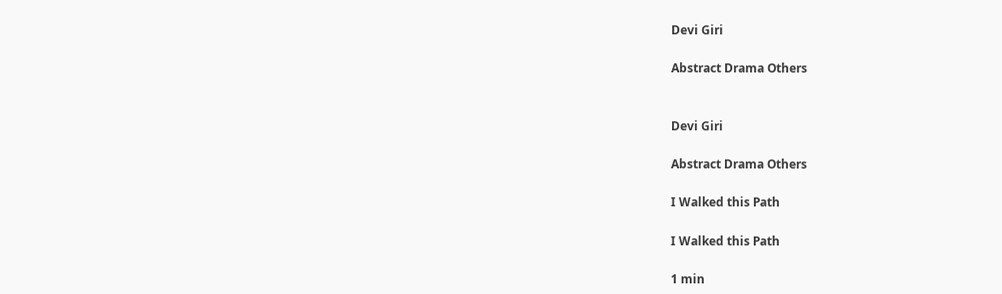Devi Giri

Abstract Drama Others


Devi Giri

Abstract Drama Others

I Walked this Path

I Walked this Path

1 min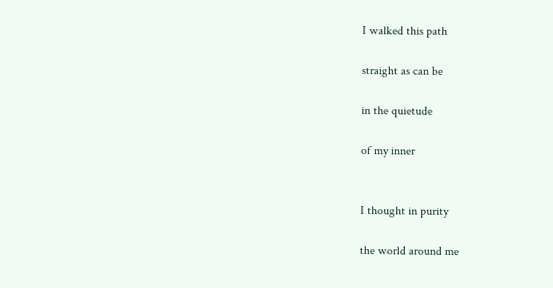I walked this path

straight as can be

in the quietude

of my inner


I thought in purity

the world around me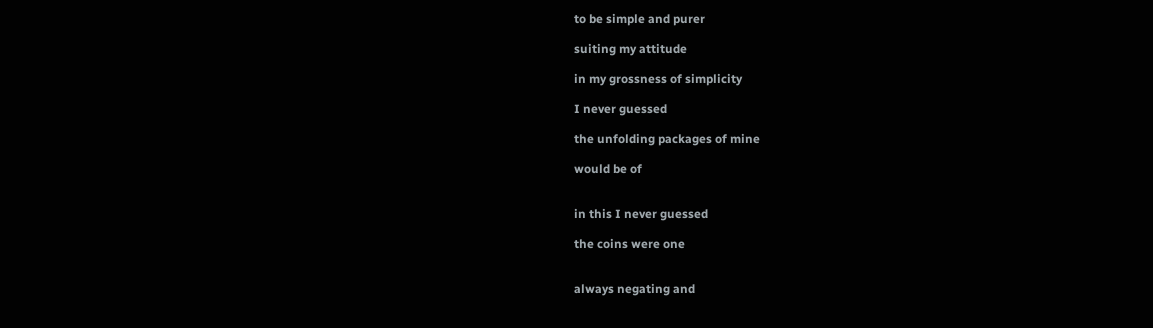to be simple and purer

suiting my attitude

in my grossness of simplicity

I never guessed

the unfolding packages of mine

would be of


in this I never guessed

the coins were one


always negating and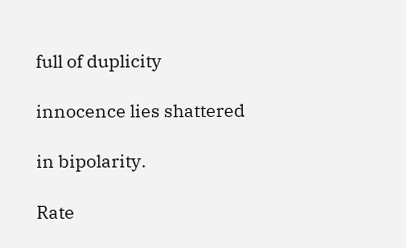full of duplicity

innocence lies shattered

in bipolarity.

Rate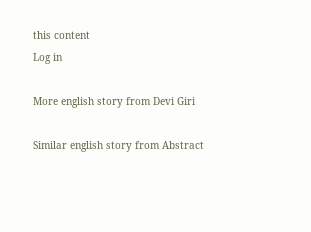this content
Log in

More english story from Devi Giri

Similar english story from Abstract